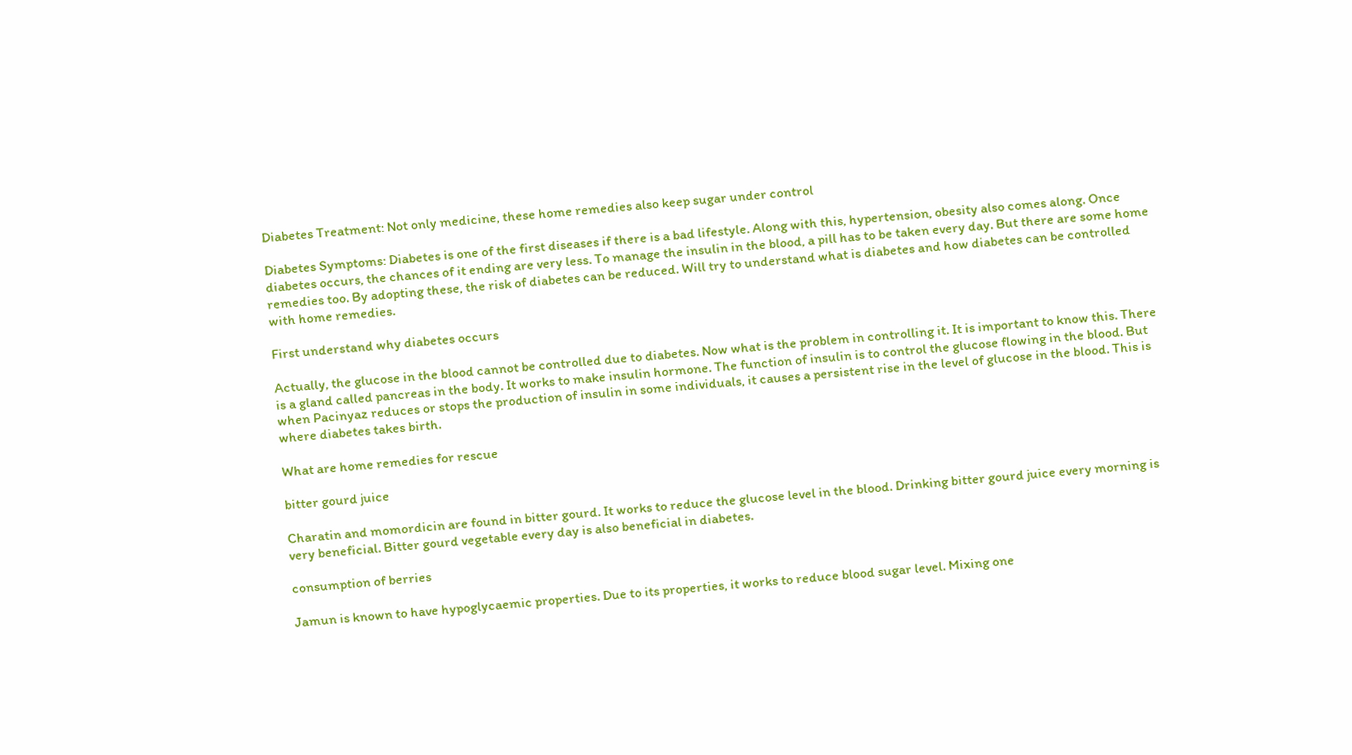Diabetes Treatment: Not only medicine, these home remedies also keep sugar under control

Diabetes Symptoms: Diabetes is one of the first diseases if there is a bad lifestyle. Along with this, hypertension, obesity also comes along. Once diabetes occurs, the chances of it ending are very less. To manage the insulin in the blood, a pill has to be taken every day. But there are some home remedies too. By adopting these, the risk of diabetes can be reduced. Will try to understand what is diabetes and how diabetes can be controlled with home remedies.

First understand why diabetes occurs

Actually, the glucose in the blood cannot be controlled due to diabetes. Now what is the problem in controlling it. It is important to know this. There is a gland called pancreas in the body. It works to make insulin hormone. The function of insulin is to control the glucose flowing in the blood. But when Pacinyaz reduces or stops the production of insulin in some individuals, it causes a persistent rise in the level of glucose in the blood. This is where diabetes takes birth.

What are home remedies for rescue

bitter gourd juice

Charatin and momordicin are found in bitter gourd. It works to reduce the glucose level in the blood. Drinking bitter gourd juice every morning is very beneficial. Bitter gourd vegetable every day is also beneficial in diabetes.

consumption of berries

Jamun is known to have hypoglycaemic properties. Due to its properties, it works to reduce blood sugar level. Mixing one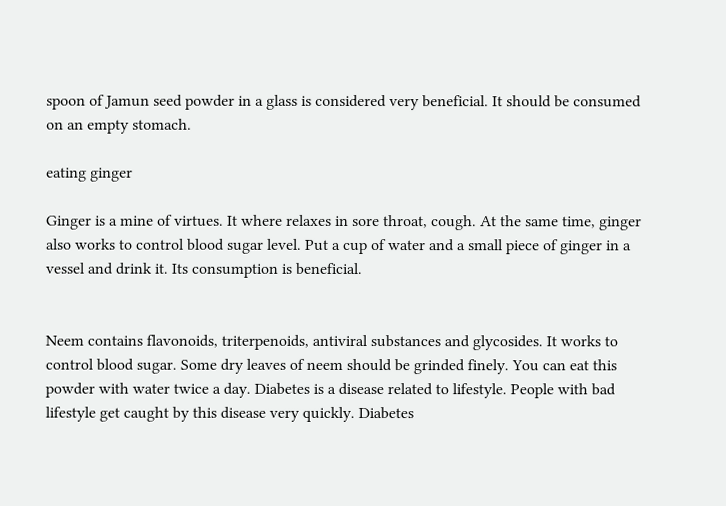spoon of Jamun seed powder in a glass is considered very beneficial. It should be consumed on an empty stomach.

eating ginger

Ginger is a mine of virtues. It where relaxes in sore throat, cough. At the same time, ginger also works to control blood sugar level. Put a cup of water and a small piece of ginger in a vessel and drink it. Its consumption is beneficial.


Neem contains flavonoids, triterpenoids, antiviral substances and glycosides. It works to control blood sugar. Some dry leaves of neem should be grinded finely. You can eat this powder with water twice a day. Diabetes is a disease related to lifestyle. People with bad lifestyle get caught by this disease very quickly. Diabetes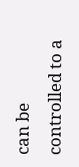can be controlled to a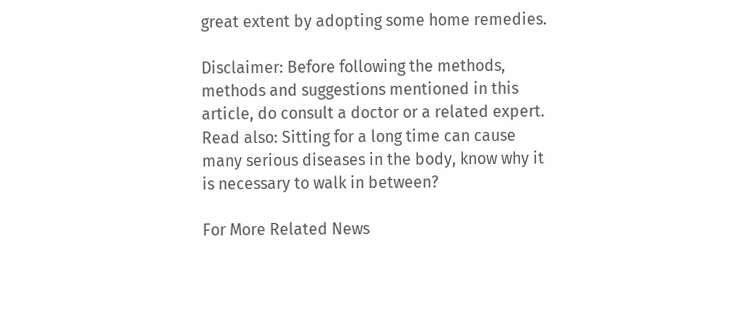great extent by adopting some home remedies.

Disclaimer: Before following the methods, methods and suggestions mentioned in this article, do consult a doctor or a related expert.
Read also: Sitting for a long time can cause many serious diseases in the body, know why it is necessary to walk in between?

For More Related News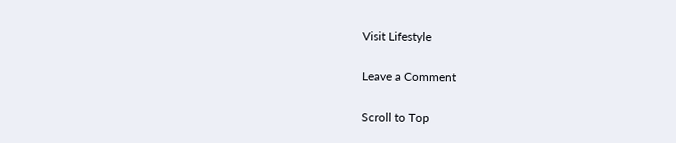Visit Lifestyle

Leave a Comment

Scroll to Top